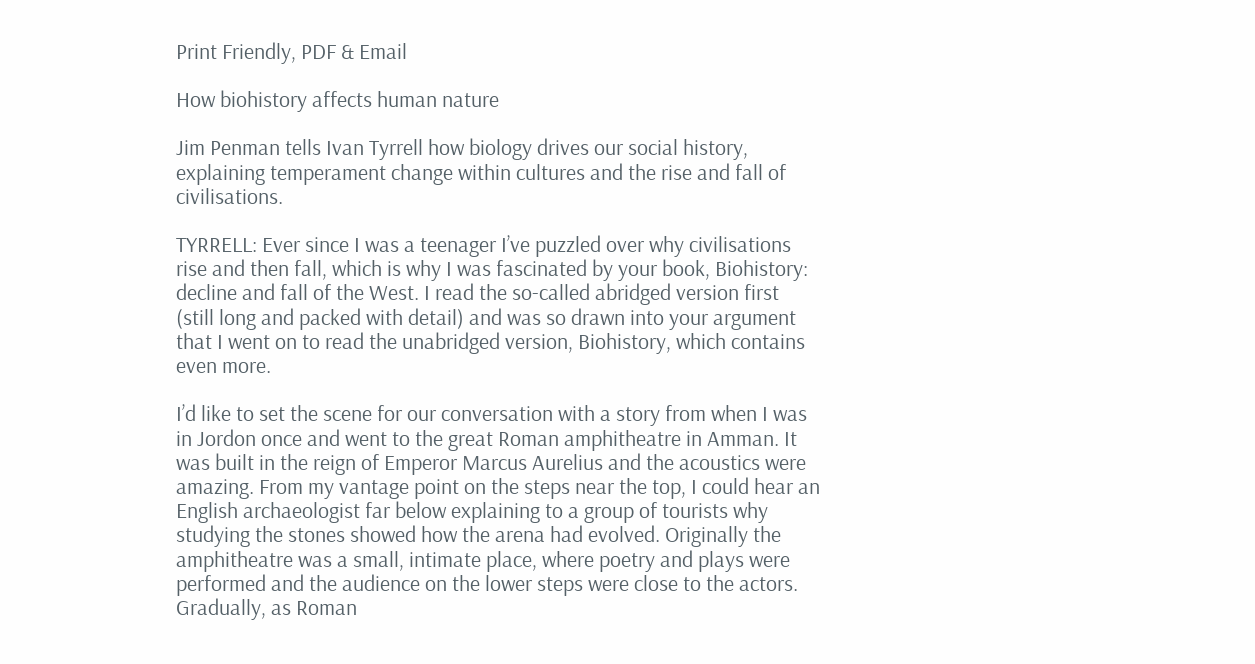Print Friendly, PDF & Email

How biohistory affects human nature

Jim Penman tells Ivan Tyrrell how biology drives our social history, explaining temperament change within cultures and the rise and fall of civilisations.

TYRRELL: Ever since I was a teenager I’ve puzzled over why civilisations rise and then fall, which is why I was fascinated by your book, Biohistory: decline and fall of the West. I read the so-called abridged version first (still long and packed with detail) and was so drawn into your argument that I went on to read the unabridged version, Biohistory, which contains even more.

I’d like to set the scene for our conversation with a story from when I was in Jordon once and went to the great Roman amphitheatre in Amman. It was built in the reign of Emperor Marcus Aurelius and the acoustics were amazing. From my vantage point on the steps near the top, I could hear an English archaeologist far below explaining to a group of tourists why studying the stones showed how the arena had evolved. Originally the amphitheatre was a small, intimate place, where poetry and plays were performed and the audience on the lower steps were close to the actors. Gradually, as Roman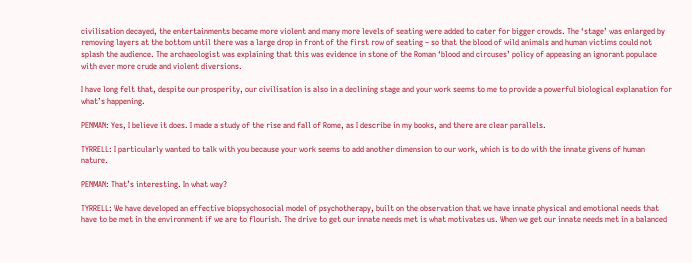civilisation decayed, the entertainments became more violent and many more levels of seating were added to cater for bigger crowds. The ‘stage’ was enlarged by removing layers at the bottom until there was a large drop in front of the first row of seating – so that the blood of wild animals and human victims could not splash the audience. The archaeologist was explaining that this was evidence in stone of the Roman ‘blood and circuses’ policy of appeasing an ignorant populace with ever more crude and violent diversions.

I have long felt that, despite our prosperity, our civilisation is also in a declining stage and your work seems to me to provide a powerful biological explanation for what’s happening.

PENMAN: Yes, I believe it does. I made a study of the rise and fall of Rome, as I describe in my books, and there are clear parallels.

TYRRELL: I particularly wanted to talk with you because your work seems to add another dimension to our work, which is to do with the innate givens of human nature.

PENMAN: That’s interesting. In what way?

TYRRELL: We have developed an effective biopsychosocial model of psychotherapy, built on the observation that we have innate physical and emotional needs that have to be met in the environment if we are to flourish. The drive to get our innate needs met is what motivates us. When we get our innate needs met in a balanced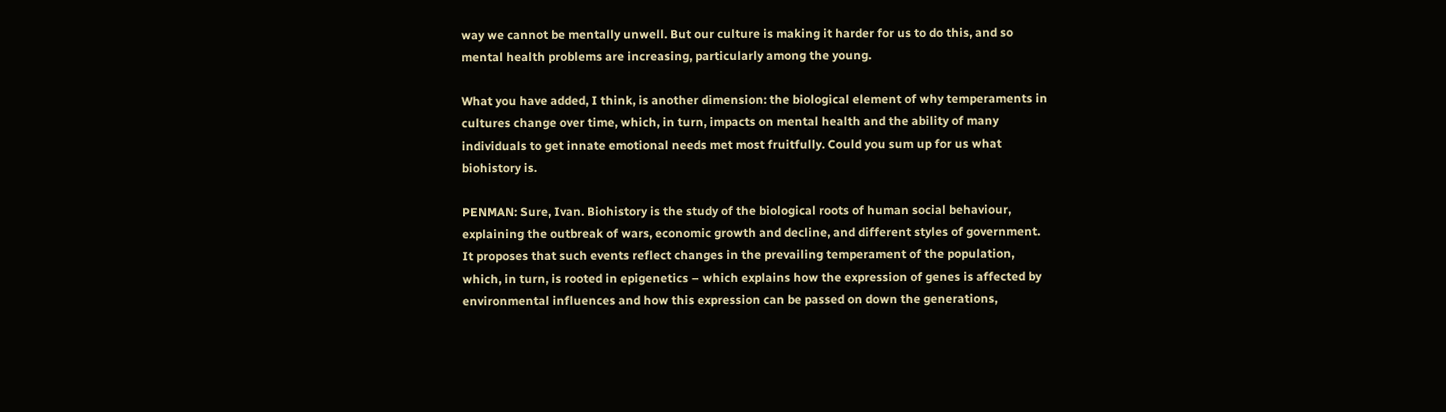way we cannot be mentally unwell. But our culture is making it harder for us to do this, and so mental health problems are increasing, particularly among the young.

What you have added, I think, is another dimension: the biological element of why temperaments in cultures change over time, which, in turn, impacts on mental health and the ability of many individuals to get innate emotional needs met most fruitfully. Could you sum up for us what biohistory is.

PENMAN: Sure, Ivan. Biohistory is the study of the biological roots of human social behaviour, explaining the outbreak of wars, economic growth and decline, and different styles of government. It proposes that such events reflect changes in the prevailing temperament of the population, which, in turn, is rooted in epigenetics – which explains how the expression of genes is affected by environmental influences and how this expression can be passed on down the generations,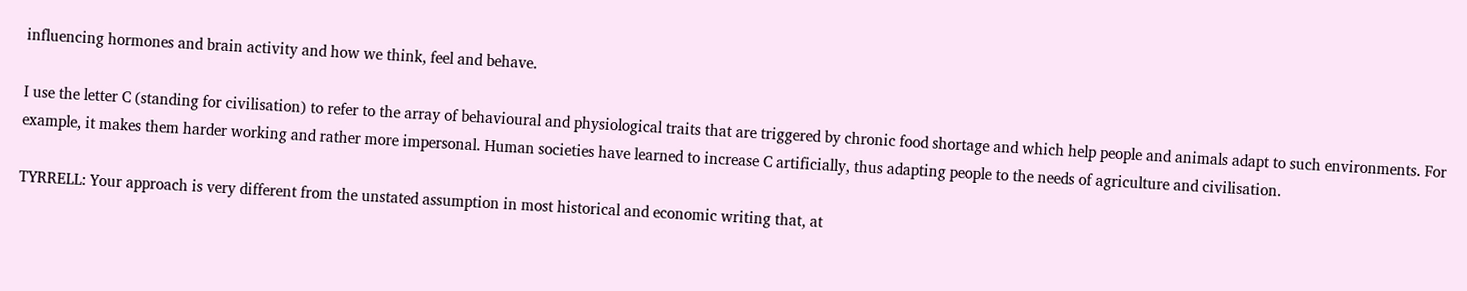influencing hormones and brain activity and how we think, feel and behave.

I use the letter C (standing for civilisation) to refer to the array of behavioural and physiological traits that are triggered by chronic food shortage and which help people and animals adapt to such environments. For example, it makes them harder working and rather more impersonal. Human societies have learned to increase C artificially, thus adapting people to the needs of agriculture and civilisation.

TYRRELL: Your approach is very different from the unstated assumption in most historical and economic writing that, at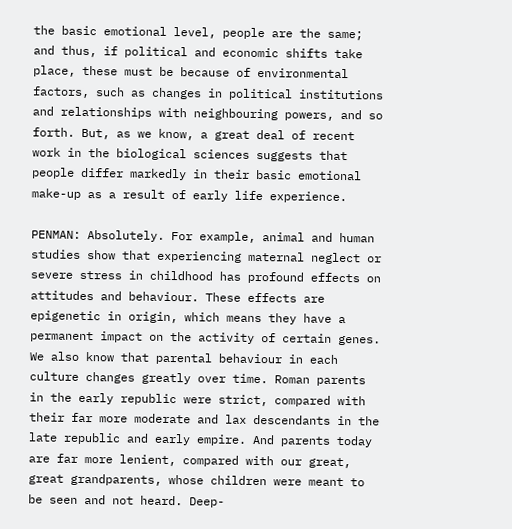the basic emotional level, people are the same; and thus, if political and economic shifts take place, these must be because of environmental factors, such as changes in political institutions and relationships with neighbouring powers, and so forth. But, as we know, a great deal of recent work in the biological sciences suggests that people differ markedly in their basic emotional make-up as a result of early life experience.

PENMAN: Absolutely. For example, animal and human studies show that experiencing maternal neglect or severe stress in childhood has profound effects on attitudes and behaviour. These effects are epigenetic in origin, which means they have a permanent impact on the activity of certain genes. We also know that parental behaviour in each culture changes greatly over time. Roman parents in the early republic were strict, compared with their far more moderate and lax descendants in the late republic and early empire. And parents today are far more lenient, compared with our great, great grandparents, whose children were meant to be seen and not heard. Deep-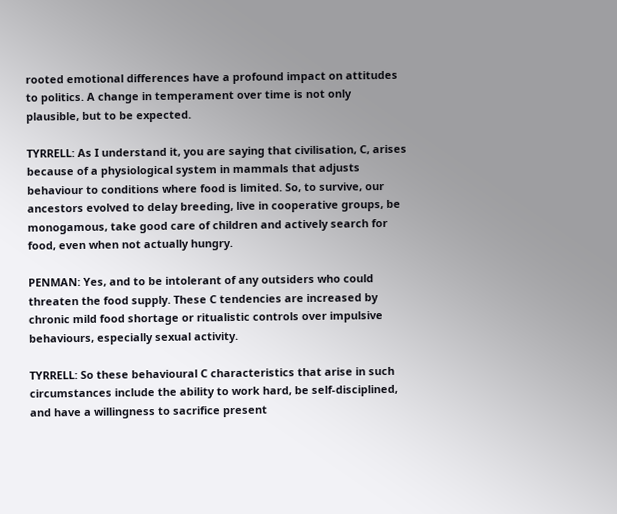rooted emotional differences have a profound impact on attitudes to politics. A change in temperament over time is not only plausible, but to be expected.

TYRRELL: As I understand it, you are saying that civilisation, C, arises because of a physiological system in mammals that adjusts behaviour to conditions where food is limited. So, to survive, our ancestors evolved to delay breeding, live in cooperative groups, be monogamous, take good care of children and actively search for food, even when not actually hungry.

PENMAN: Yes, and to be intolerant of any outsiders who could threaten the food supply. These C tendencies are increased by chronic mild food shortage or ritualistic controls over impulsive behaviours, especially sexual activity.

TYRRELL: So these behavioural C characteristics that arise in such circumstances include the ability to work hard, be self-disciplined, and have a willingness to sacrifice present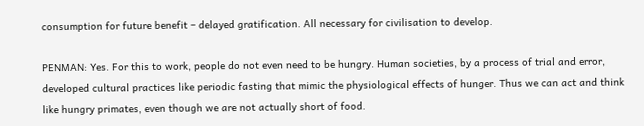consumption for future benefit – delayed gratification. All necessary for civilisation to develop.

PENMAN: Yes. For this to work, people do not even need to be hungry. Human societies, by a process of trial and error, developed cultural practices like periodic fasting that mimic the physiological effects of hunger. Thus we can act and think like hungry primates, even though we are not actually short of food.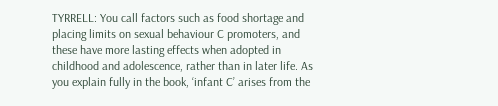TYRRELL: You call factors such as food shortage and placing limits on sexual behaviour C promoters, and these have more lasting effects when adopted in childhood and adolescence, rather than in later life. As you explain fully in the book, ‘infant C’ arises from the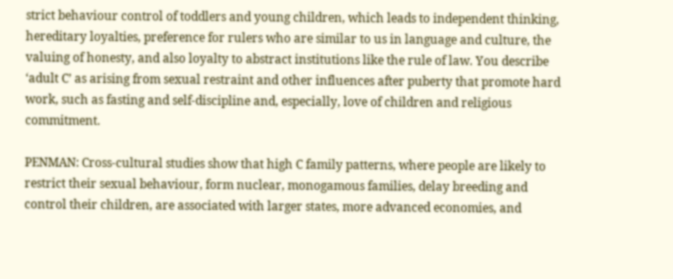strict behaviour control of toddlers and young children, which leads to independent thinking, hereditary loyalties, preference for rulers who are similar to us in language and culture, the valuing of honesty, and also loyalty to abstract institutions like the rule of law. You describe ‘adult C’ as arising from sexual restraint and other influences after puberty that promote hard work, such as fasting and self-discipline and, especially, love of children and religious commitment.

PENMAN: Cross-cultural studies show that high C family patterns, where people are likely to restrict their sexual behaviour, form nuclear, monogamous families, delay breeding and control their children, are associated with larger states, more advanced economies, and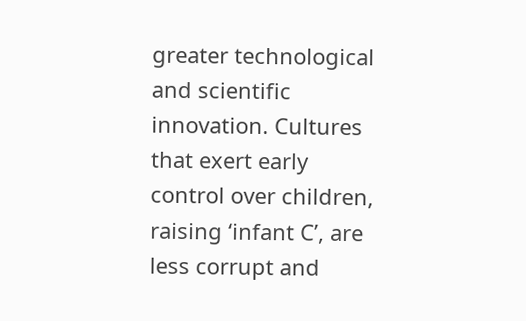greater technological and scientific innovation. Cultures that exert early control over children, raising ‘infant C’, are less corrupt and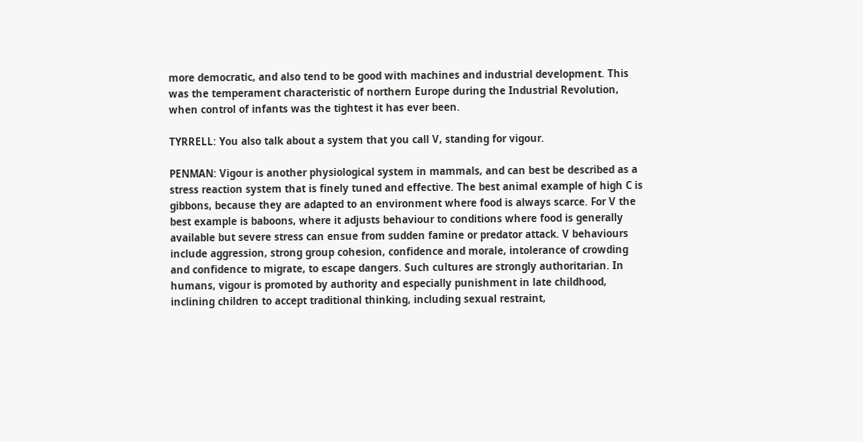more democratic, and also tend to be good with machines and industrial development. This was the temperament characteristic of northern Europe during the Industrial Revolution, when control of infants was the tightest it has ever been.

TYRRELL: You also talk about a system that you call V, standing for vigour.

PENMAN: Vigour is another physiological system in mammals, and can best be described as a stress reaction system that is finely tuned and effective. The best animal example of high C is gibbons, because they are adapted to an environment where food is always scarce. For V the best example is baboons, where it adjusts behaviour to conditions where food is generally available but severe stress can ensue from sudden famine or predator attack. V behaviours include aggression, strong group cohesion, confidence and morale, intolerance of crowding and confidence to migrate, to escape dangers. Such cultures are strongly authoritarian. In humans, vigour is promoted by authority and especially punishment in late childhood, inclining children to accept traditional thinking, including sexual restraint,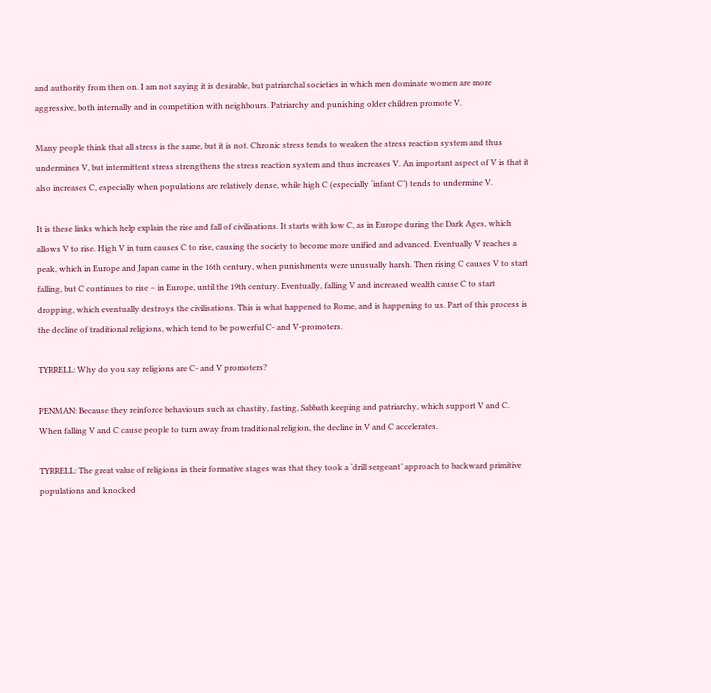and authority from then on. I am not saying it is desirable, but patriarchal societies in which men dominate women are more aggressive, both internally and in competition with neighbours. Patriarchy and punishing older children promote V.

Many people think that all stress is the same, but it is not. Chronic stress tends to weaken the stress reaction system and thus undermines V, but intermittent stress strengthens the stress reaction system and thus increases V. An important aspect of V is that it also increases C, especially when populations are relatively dense, while high C (especially ‘infant C’) tends to undermine V.

It is these links which help explain the rise and fall of civilisations. It starts with low C, as in Europe during the Dark Ages, which allows V to rise. High V in turn causes C to rise, causing the society to become more unified and advanced. Eventually V reaches a peak, which in Europe and Japan came in the 16th century, when punishments were unusually harsh. Then rising C causes V to start falling, but C continues to rise – in Europe, until the 19th century. Eventually, falling V and increased wealth cause C to start dropping, which eventually destroys the civilisations. This is what happened to Rome, and is happening to us. Part of this process is the decline of traditional religions, which tend to be powerful C- and V-promoters.

TYRRELL: Why do you say religions are C- and V promoters?

PENMAN: Because they reinforce behaviours such as chastity, fasting, Sabbath keeping and patriarchy, which support V and C. When falling V and C cause people to turn away from traditional religion, the decline in V and C accelerates.

TYRRELL: The great value of religions in their formative stages was that they took a ‘drill sergeant’ approach to backward primitive populations and knocked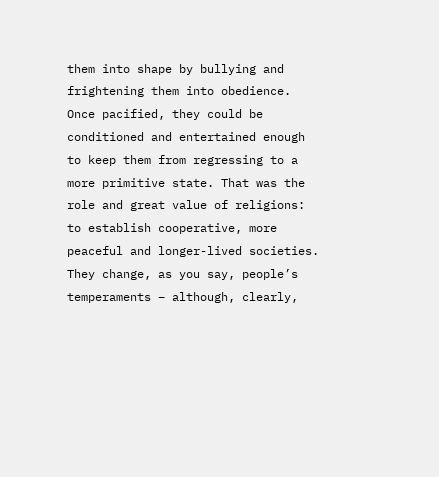them into shape by bullying and frightening them into obedience. Once pacified, they could be conditioned and entertained enough to keep them from regressing to a more primitive state. That was the role and great value of religions: to establish cooperative, more peaceful and longer-lived societies. They change, as you say, people’s temperaments – although, clearly,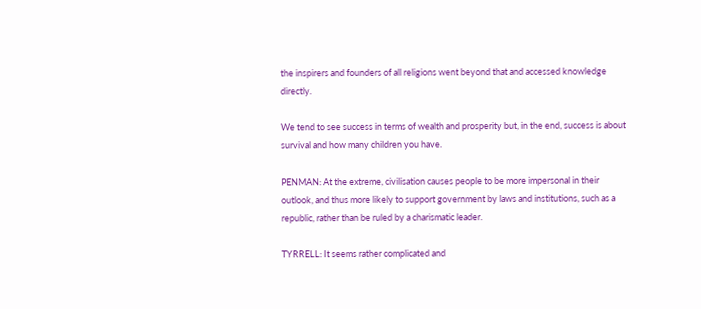the inspirers and founders of all religions went beyond that and accessed knowledge directly.

We tend to see success in terms of wealth and prosperity but, in the end, success is about survival and how many children you have.

PENMAN: At the extreme, civilisation causes people to be more impersonal in their outlook, and thus more likely to support government by laws and institutions, such as a republic, rather than be ruled by a charismatic leader.

TYRRELL: It seems rather complicated and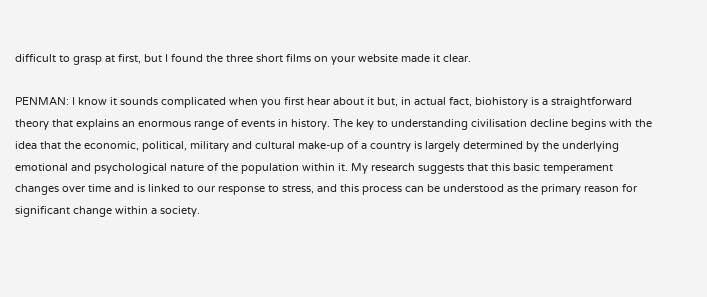difficult to grasp at first, but I found the three short films on your website made it clear.

PENMAN: I know it sounds complicated when you first hear about it but, in actual fact, biohistory is a straightforward theory that explains an enormous range of events in history. The key to understanding civilisation decline begins with the idea that the economic, political, military and cultural make-up of a country is largely determined by the underlying emotional and psychological nature of the population within it. My research suggests that this basic temperament changes over time and is linked to our response to stress, and this process can be understood as the primary reason for significant change within a society.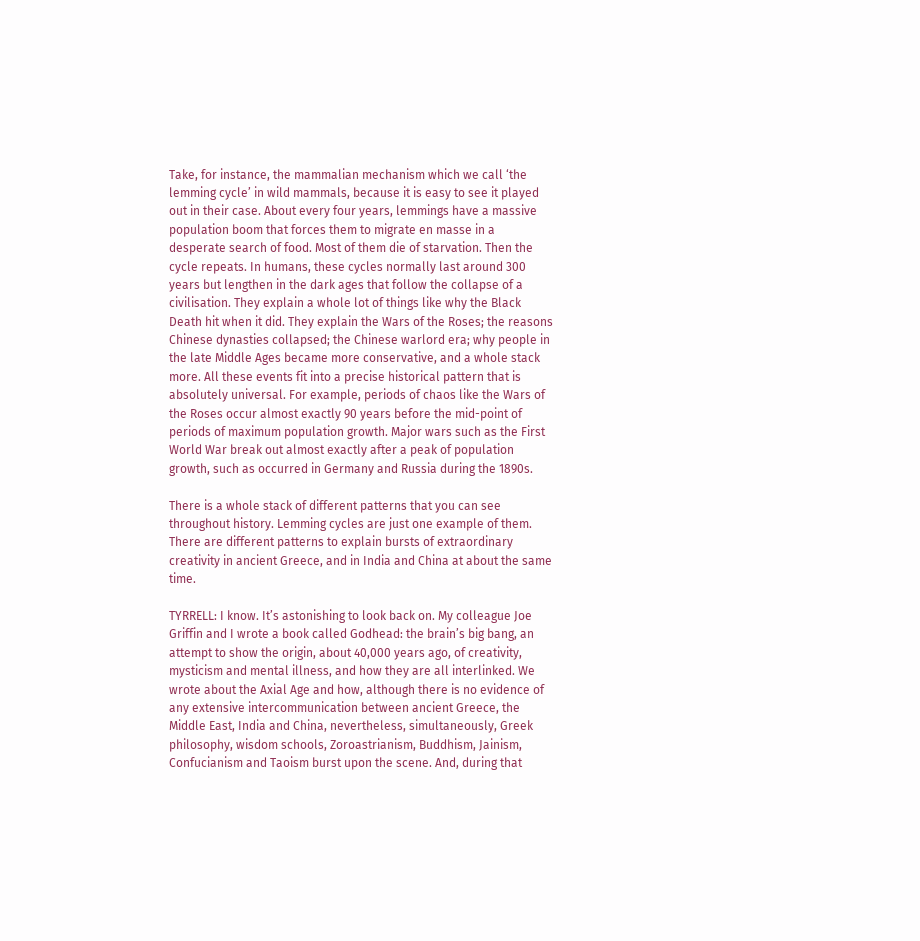Take, for instance, the mammalian mechanism which we call ‘the lemming cycle’ in wild mammals, because it is easy to see it played out in their case. About every four years, lemmings have a massive population boom that forces them to migrate en masse in a desperate search of food. Most of them die of starvation. Then the cycle repeats. In humans, these cycles normally last around 300 years but lengthen in the dark ages that follow the collapse of a civilisation. They explain a whole lot of things like why the Black Death hit when it did. They explain the Wars of the Roses; the reasons Chinese dynasties collapsed; the Chinese warlord era; why people in the late Middle Ages became more conservative, and a whole stack more. All these events fit into a precise historical pattern that is absolutely universal. For example, periods of chaos like the Wars of the Roses occur almost exactly 90 years before the mid-point of periods of maximum population growth. Major wars such as the First World War break out almost exactly after a peak of population growth, such as occurred in Germany and Russia during the 1890s.

There is a whole stack of different patterns that you can see throughout history. Lemming cycles are just one example of them. There are different patterns to explain bursts of extraordinary creativity in ancient Greece, and in India and China at about the same time.

TYRRELL: I know. It’s astonishing to look back on. My colleague Joe Griffin and I wrote a book called Godhead: the brain’s big bang, an attempt to show the origin, about 40,000 years ago, of creativity, mysticism and mental illness, and how they are all interlinked. We wrote about the Axial Age and how, although there is no evidence of any extensive intercommunication between ancient Greece, the Middle East, India and China, nevertheless, simultaneously, Greek philosophy, wisdom schools, Zoroastrianism, Buddhism, Jainism, Confucianism and Taoism burst upon the scene. And, during that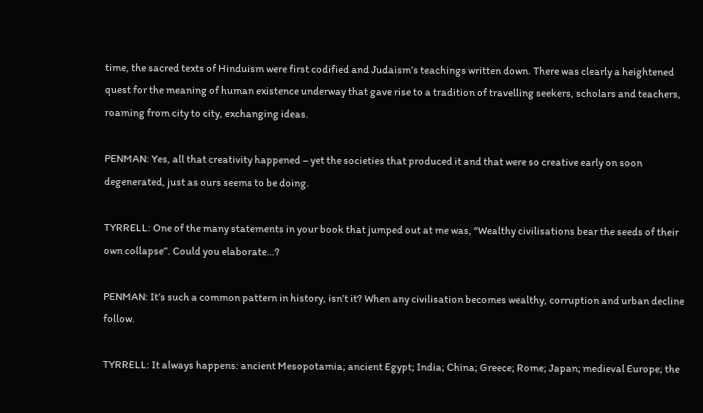time, the sacred texts of Hinduism were first codified and Judaism’s teachings written down. There was clearly a heightened quest for the meaning of human existence underway that gave rise to a tradition of travelling seekers, scholars and teachers, roaming from city to city, exchanging ideas.

PENMAN: Yes, all that creativity happened – yet the societies that produced it and that were so creative early on soon degenerated, just as ours seems to be doing.

TYRRELL: One of the many statements in your book that jumped out at me was, “Wealthy civilisations bear the seeds of their own collapse”. Could you elaborate…?

PENMAN: It’s such a common pattern in history, isn’t it? When any civilisation becomes wealthy, corruption and urban decline follow.

TYRRELL: It always happens: ancient Mesopotamia; ancient Egypt; India; China; Greece; Rome; Japan; medieval Europe; the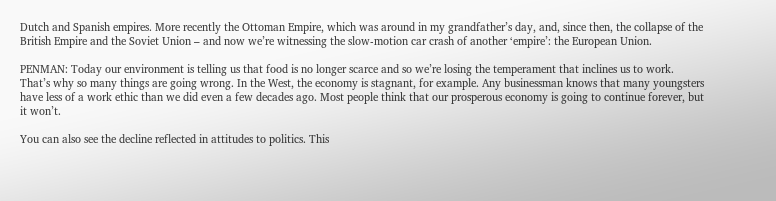Dutch and Spanish empires. More recently the Ottoman Empire, which was around in my grandfather’s day, and, since then, the collapse of the British Empire and the Soviet Union – and now we’re witnessing the slow-motion car crash of another ‘empire’: the European Union.

PENMAN: Today our environment is telling us that food is no longer scarce and so we’re losing the temperament that inclines us to work. That’s why so many things are going wrong. In the West, the economy is stagnant, for example. Any businessman knows that many youngsters have less of a work ethic than we did even a few decades ago. Most people think that our prosperous economy is going to continue forever, but it won’t.

You can also see the decline reflected in attitudes to politics. This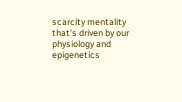scarcity mentality that’s driven by our physiology and epigenetics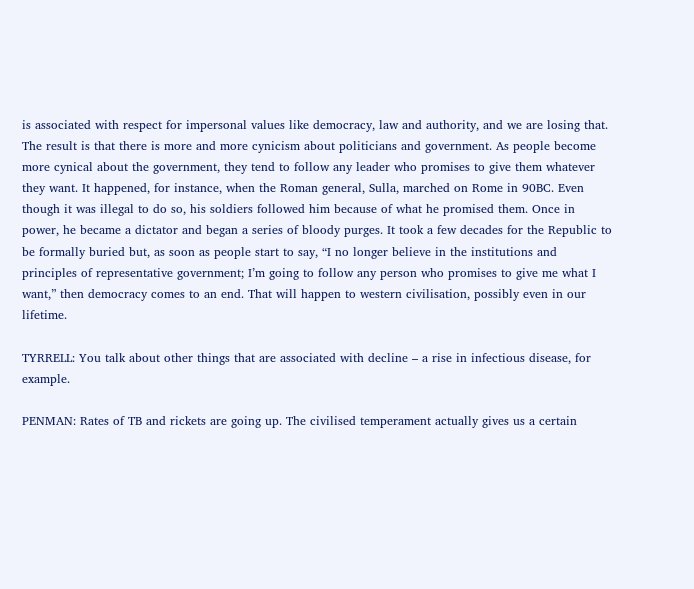is associated with respect for impersonal values like democracy, law and authority, and we are losing that. The result is that there is more and more cynicism about politicians and government. As people become more cynical about the government, they tend to follow any leader who promises to give them whatever they want. It happened, for instance, when the Roman general, Sulla, marched on Rome in 90BC. Even though it was illegal to do so, his soldiers followed him because of what he promised them. Once in power, he became a dictator and began a series of bloody purges. It took a few decades for the Republic to be formally buried but, as soon as people start to say, “I no longer believe in the institutions and principles of representative government; I’m going to follow any person who promises to give me what I want,” then democracy comes to an end. That will happen to western civilisation, possibly even in our lifetime.

TYRRELL: You talk about other things that are associated with decline – a rise in infectious disease, for example.

PENMAN: Rates of TB and rickets are going up. The civilised temperament actually gives us a certain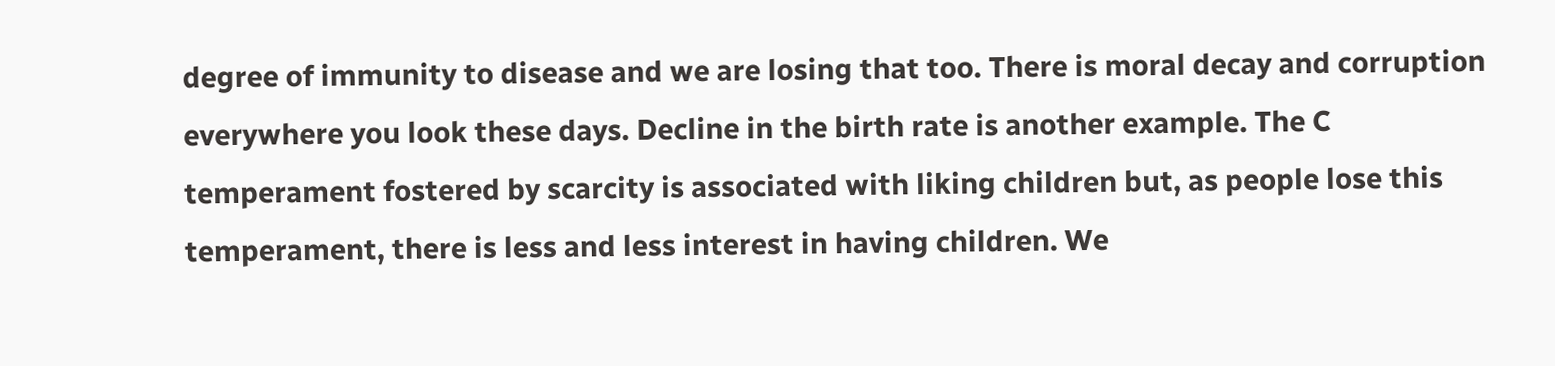degree of immunity to disease and we are losing that too. There is moral decay and corruption everywhere you look these days. Decline in the birth rate is another example. The C temperament fostered by scarcity is associated with liking children but, as people lose this temperament, there is less and less interest in having children. We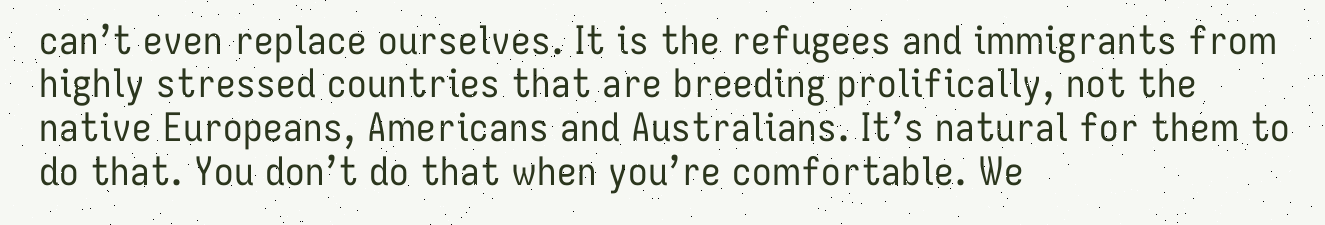can’t even replace ourselves. It is the refugees and immigrants from highly stressed countries that are breeding prolifically, not the native Europeans, Americans and Australians. It’s natural for them to do that. You don’t do that when you’re comfortable. We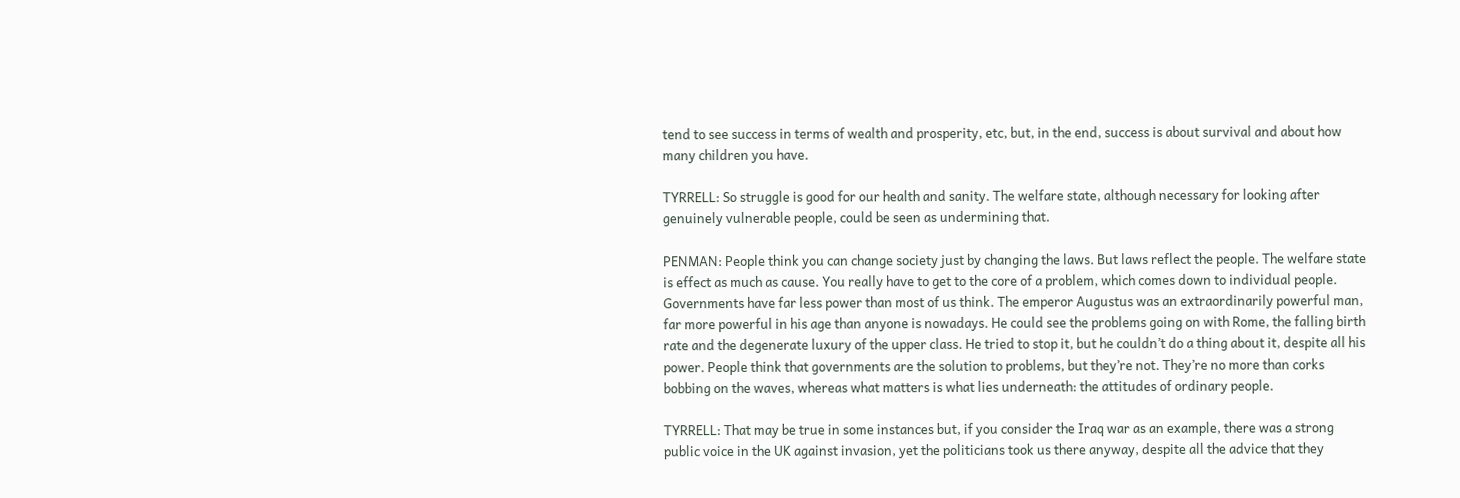tend to see success in terms of wealth and prosperity, etc, but, in the end, success is about survival and about how many children you have.

TYRRELL: So struggle is good for our health and sanity. The welfare state, although necessary for looking after genuinely vulnerable people, could be seen as undermining that.

PENMAN: People think you can change society just by changing the laws. But laws reflect the people. The welfare state is effect as much as cause. You really have to get to the core of a problem, which comes down to individual people. Governments have far less power than most of us think. The emperor Augustus was an extraordinarily powerful man, far more powerful in his age than anyone is nowadays. He could see the problems going on with Rome, the falling birth rate and the degenerate luxury of the upper class. He tried to stop it, but he couldn’t do a thing about it, despite all his power. People think that governments are the solution to problems, but they’re not. They’re no more than corks bobbing on the waves, whereas what matters is what lies underneath: the attitudes of ordinary people.

TYRRELL: That may be true in some instances but, if you consider the Iraq war as an example, there was a strong public voice in the UK against invasion, yet the politicians took us there anyway, despite all the advice that they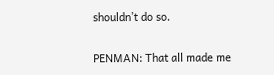shouldn’t do so.

PENMAN: That all made me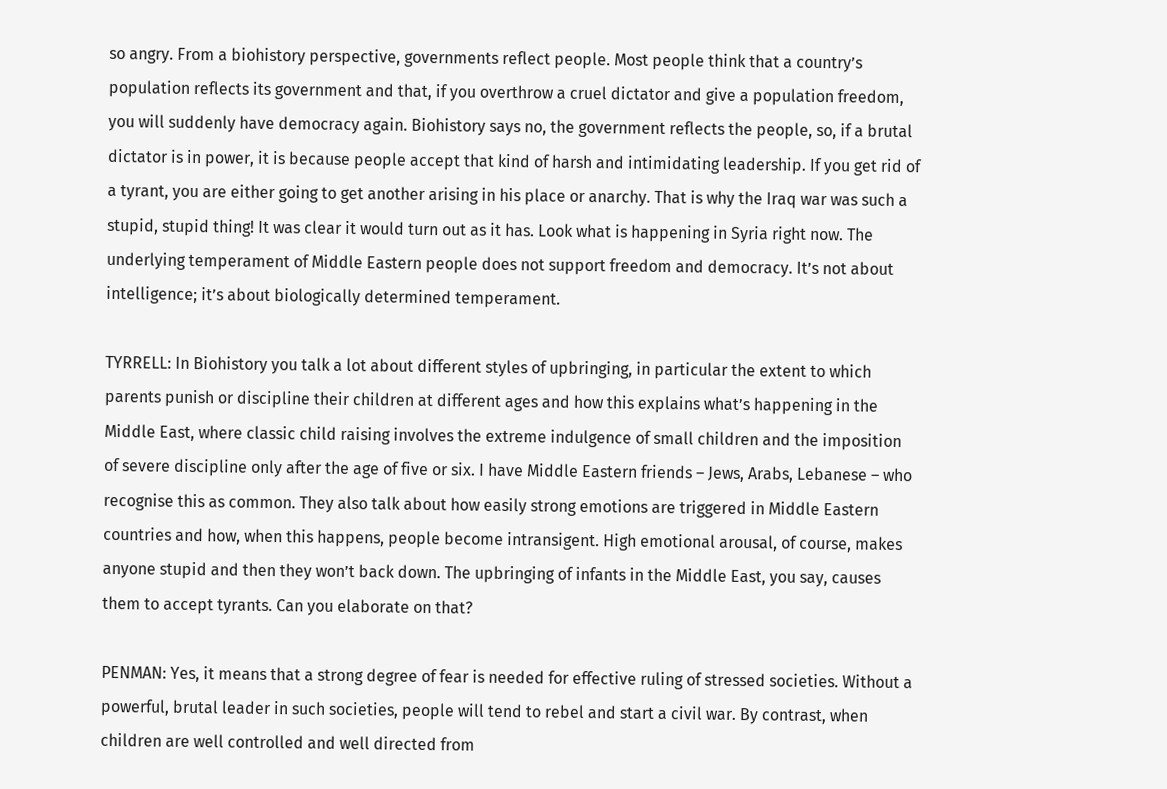so angry. From a biohistory perspective, governments reflect people. Most people think that a country’s population reflects its government and that, if you overthrow a cruel dictator and give a population freedom, you will suddenly have democracy again. Biohistory says no, the government reflects the people, so, if a brutal dictator is in power, it is because people accept that kind of harsh and intimidating leadership. If you get rid of a tyrant, you are either going to get another arising in his place or anarchy. That is why the Iraq war was such a stupid, stupid thing! It was clear it would turn out as it has. Look what is happening in Syria right now. The underlying temperament of Middle Eastern people does not support freedom and democracy. It’s not about intelligence; it’s about biologically determined temperament.

TYRRELL: In Biohistory you talk a lot about different styles of upbringing, in particular the extent to which parents punish or discipline their children at different ages and how this explains what’s happening in the Middle East, where classic child raising involves the extreme indulgence of small children and the imposition of severe discipline only after the age of five or six. I have Middle Eastern friends – Jews, Arabs, Lebanese – who recognise this as common. They also talk about how easily strong emotions are triggered in Middle Eastern countries and how, when this happens, people become intransigent. High emotional arousal, of course, makes anyone stupid and then they won’t back down. The upbringing of infants in the Middle East, you say, causes them to accept tyrants. Can you elaborate on that?

PENMAN: Yes, it means that a strong degree of fear is needed for effective ruling of stressed societies. Without a powerful, brutal leader in such societies, people will tend to rebel and start a civil war. By contrast, when children are well controlled and well directed from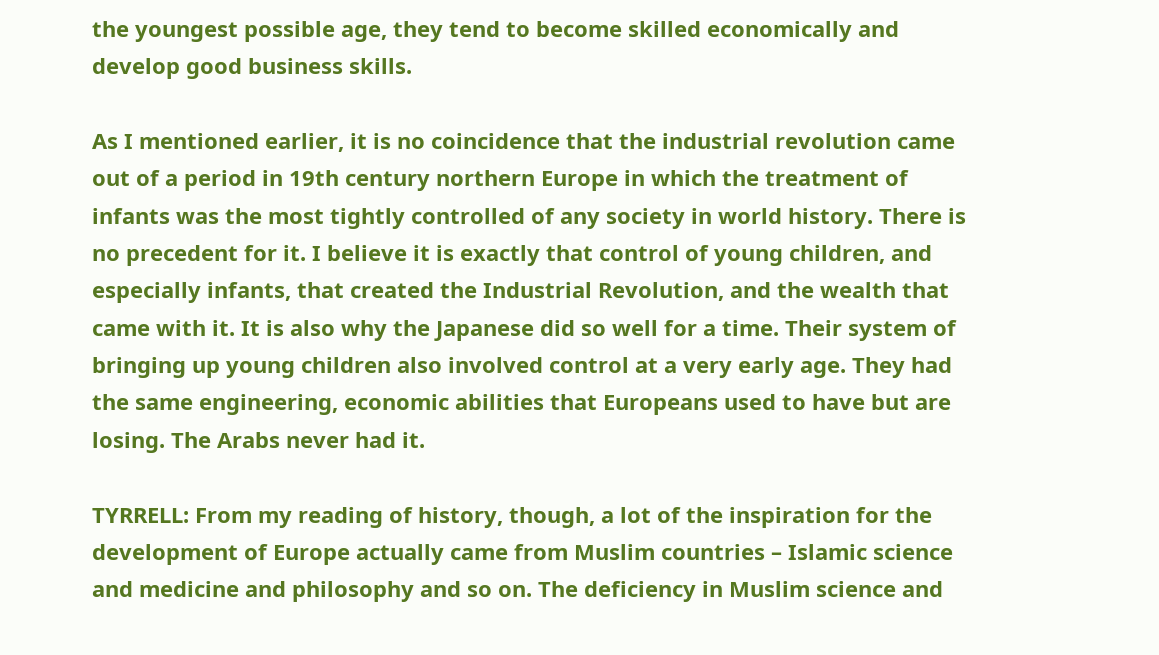the youngest possible age, they tend to become skilled economically and develop good business skills.

As I mentioned earlier, it is no coincidence that the industrial revolution came out of a period in 19th century northern Europe in which the treatment of infants was the most tightly controlled of any society in world history. There is no precedent for it. I believe it is exactly that control of young children, and especially infants, that created the Industrial Revolution, and the wealth that came with it. It is also why the Japanese did so well for a time. Their system of bringing up young children also involved control at a very early age. They had the same engineering, economic abilities that Europeans used to have but are losing. The Arabs never had it.

TYRRELL: From my reading of history, though, a lot of the inspiration for the development of Europe actually came from Muslim countries – Islamic science and medicine and philosophy and so on. The deficiency in Muslim science and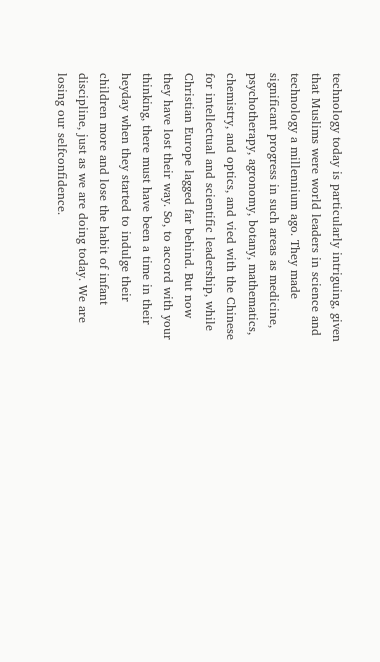technology today is particularly intriguing, given that Muslims were world leaders in science and technology a millennium ago. They made significant progress in such areas as medicine, psychotherapy, agronomy, botany, mathematics, chemistry, and optics, and vied with the Chinese for intellectual and scientific leadership, while Christian Europe lagged far behind. But now they have lost their way. So, to accord with your thinking, there must have been a time in their heyday when they started to indulge their children more and lose the habit of infant discipline, just as we are doing today. We are losing our selfconfidence.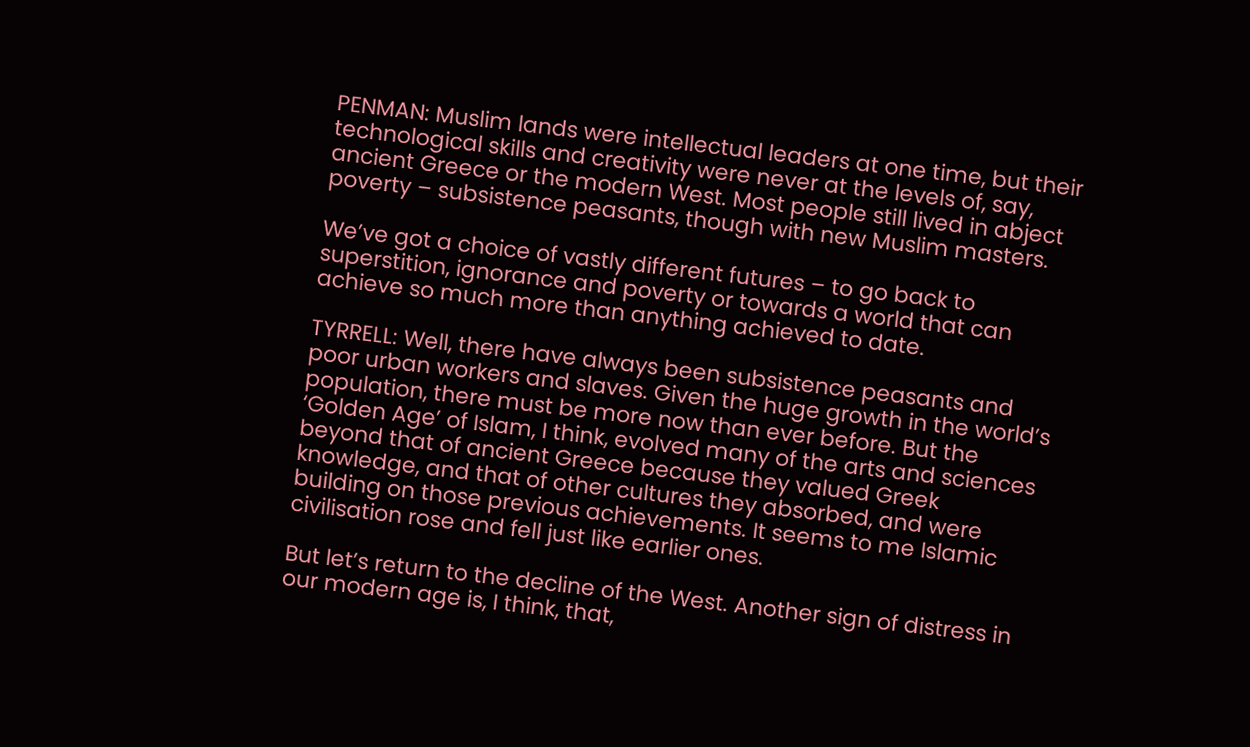PENMAN: Muslim lands were intellectual leaders at one time, but their technological skills and creativity were never at the levels of, say, ancient Greece or the modern West. Most people still lived in abject poverty – subsistence peasants, though with new Muslim masters.

We’ve got a choice of vastly different futures – to go back to superstition, ignorance and poverty or towards a world that can achieve so much more than anything achieved to date.

TYRRELL: Well, there have always been subsistence peasants and poor urban workers and slaves. Given the huge growth in the world’s population, there must be more now than ever before. But the ‘Golden Age’ of Islam, I think, evolved many of the arts and sciences beyond that of ancient Greece because they valued Greek knowledge, and that of other cultures they absorbed, and were building on those previous achievements. It seems to me Islamic civilisation rose and fell just like earlier ones.

But let’s return to the decline of the West. Another sign of distress in our modern age is, I think, that,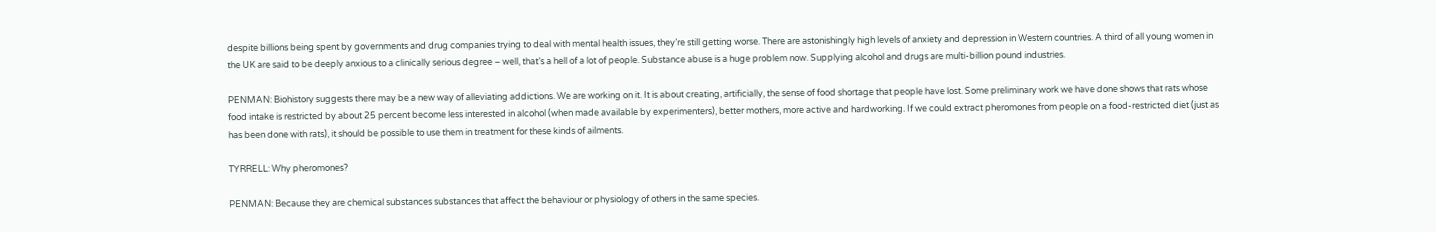despite billions being spent by governments and drug companies trying to deal with mental health issues, they’re still getting worse. There are astonishingly high levels of anxiety and depression in Western countries. A third of all young women in the UK are said to be deeply anxious to a clinically serious degree – well, that’s a hell of a lot of people. Substance abuse is a huge problem now. Supplying alcohol and drugs are multi-billion pound industries.

PENMAN: Biohistory suggests there may be a new way of alleviating addictions. We are working on it. It is about creating, artificially, the sense of food shortage that people have lost. Some preliminary work we have done shows that rats whose food intake is restricted by about 25 percent become less interested in alcohol (when made available by experimenters), better mothers, more active and hardworking. If we could extract pheromones from people on a food-restricted diet (just as has been done with rats), it should be possible to use them in treatment for these kinds of ailments.

TYRRELL: Why pheromones?

PENMAN: Because they are chemical substances substances that affect the behaviour or physiology of others in the same species.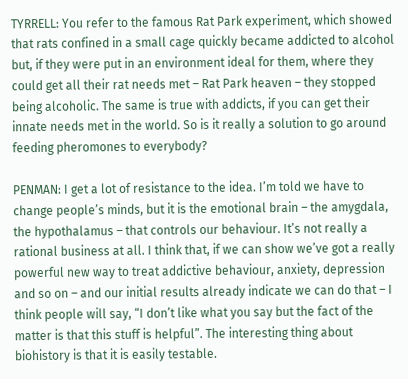TYRRELL: You refer to the famous Rat Park experiment, which showed that rats confined in a small cage quickly became addicted to alcohol but, if they were put in an environment ideal for them, where they could get all their rat needs met – Rat Park heaven – they stopped being alcoholic. The same is true with addicts, if you can get their innate needs met in the world. So is it really a solution to go around feeding pheromones to everybody?

PENMAN: I get a lot of resistance to the idea. I’m told we have to change people’s minds, but it is the emotional brain – the amygdala, the hypothalamus – that controls our behaviour. It’s not really a rational business at all. I think that, if we can show we’ve got a really powerful new way to treat addictive behaviour, anxiety, depression and so on – and our initial results already indicate we can do that – I think people will say, “I don’t like what you say but the fact of the matter is that this stuff is helpful”. The interesting thing about biohistory is that it is easily testable.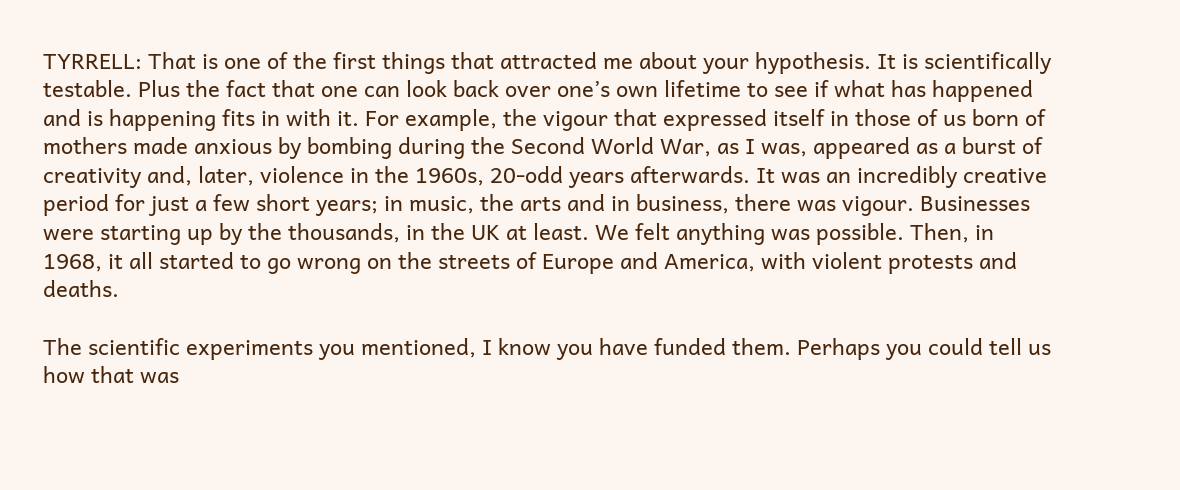TYRRELL: That is one of the first things that attracted me about your hypothesis. It is scientifically testable. Plus the fact that one can look back over one’s own lifetime to see if what has happened and is happening fits in with it. For example, the vigour that expressed itself in those of us born of mothers made anxious by bombing during the Second World War, as I was, appeared as a burst of creativity and, later, violence in the 1960s, 20-odd years afterwards. It was an incredibly creative period for just a few short years; in music, the arts and in business, there was vigour. Businesses were starting up by the thousands, in the UK at least. We felt anything was possible. Then, in 1968, it all started to go wrong on the streets of Europe and America, with violent protests and deaths.

The scientific experiments you mentioned, I know you have funded them. Perhaps you could tell us how that was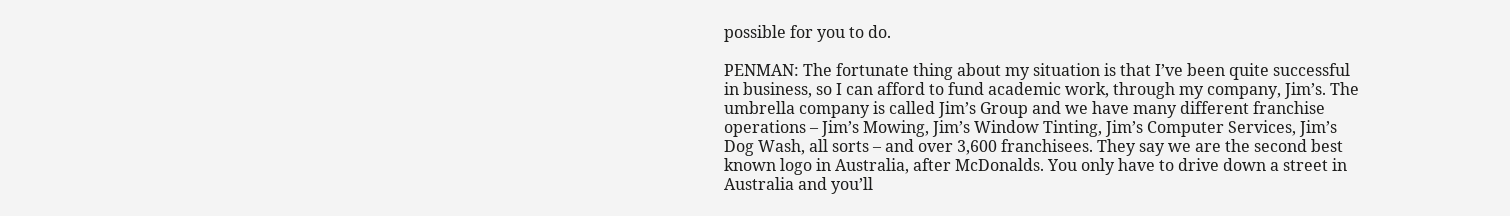possible for you to do.

PENMAN: The fortunate thing about my situation is that I’ve been quite successful in business, so I can afford to fund academic work, through my company, Jim’s. The umbrella company is called Jim’s Group and we have many different franchise operations – Jim’s Mowing, Jim’s Window Tinting, Jim’s Computer Services, Jim’s Dog Wash, all sorts – and over 3,600 franchisees. They say we are the second best known logo in Australia, after McDonalds. You only have to drive down a street in Australia and you’ll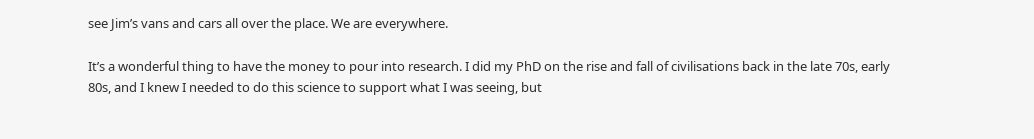see Jim’s vans and cars all over the place. We are everywhere.

It’s a wonderful thing to have the money to pour into research. I did my PhD on the rise and fall of civilisations back in the late 70s, early 80s, and I knew I needed to do this science to support what I was seeing, but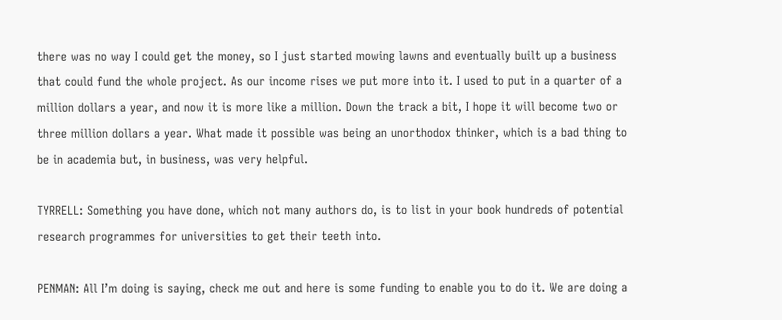there was no way I could get the money, so I just started mowing lawns and eventually built up a business that could fund the whole project. As our income rises we put more into it. I used to put in a quarter of a million dollars a year, and now it is more like a million. Down the track a bit, I hope it will become two or three million dollars a year. What made it possible was being an unorthodox thinker, which is a bad thing to be in academia but, in business, was very helpful.

TYRRELL: Something you have done, which not many authors do, is to list in your book hundreds of potential research programmes for universities to get their teeth into.

PENMAN: All I’m doing is saying, check me out and here is some funding to enable you to do it. We are doing a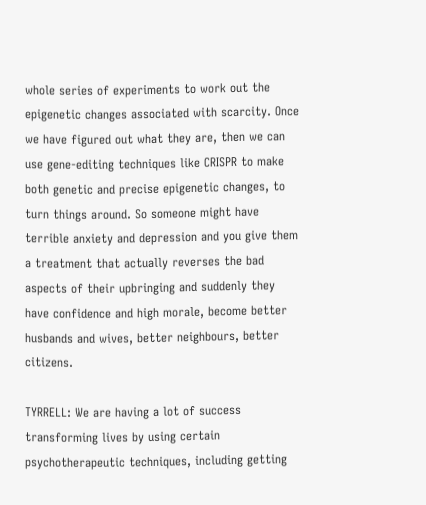whole series of experiments to work out the epigenetic changes associated with scarcity. Once we have figured out what they are, then we can use gene-editing techniques like CRISPR to make both genetic and precise epigenetic changes, to turn things around. So someone might have terrible anxiety and depression and you give them a treatment that actually reverses the bad aspects of their upbringing and suddenly they have confidence and high morale, become better husbands and wives, better neighbours, better citizens.

TYRRELL: We are having a lot of success transforming lives by using certain psychotherapeutic techniques, including getting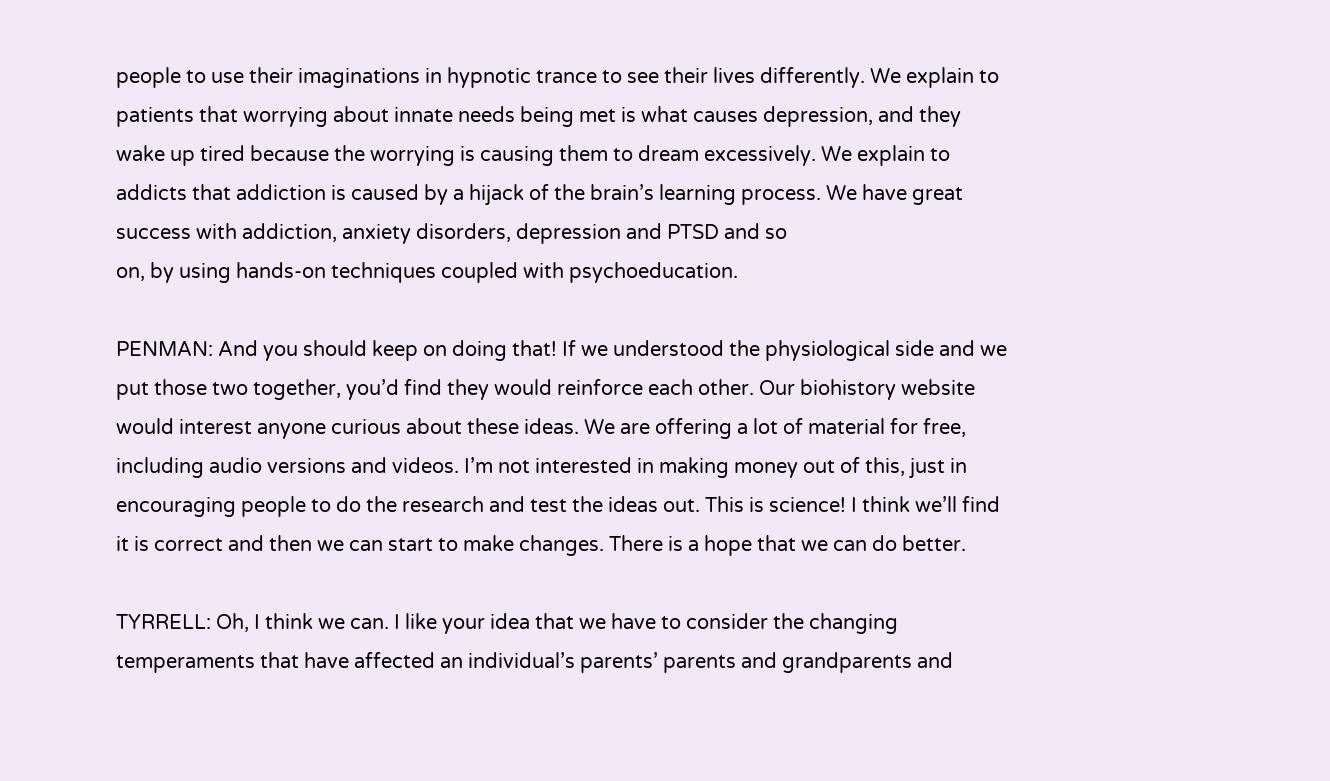people to use their imaginations in hypnotic trance to see their lives differently. We explain to patients that worrying about innate needs being met is what causes depression, and they wake up tired because the worrying is causing them to dream excessively. We explain to addicts that addiction is caused by a hijack of the brain’s learning process. We have great success with addiction, anxiety disorders, depression and PTSD and so
on, by using hands-on techniques coupled with psychoeducation.

PENMAN: And you should keep on doing that! If we understood the physiological side and we put those two together, you’d find they would reinforce each other. Our biohistory website would interest anyone curious about these ideas. We are offering a lot of material for free, including audio versions and videos. I’m not interested in making money out of this, just in encouraging people to do the research and test the ideas out. This is science! I think we’ll find it is correct and then we can start to make changes. There is a hope that we can do better.

TYRRELL: Oh, I think we can. I like your idea that we have to consider the changing temperaments that have affected an individual’s parents’ parents and grandparents and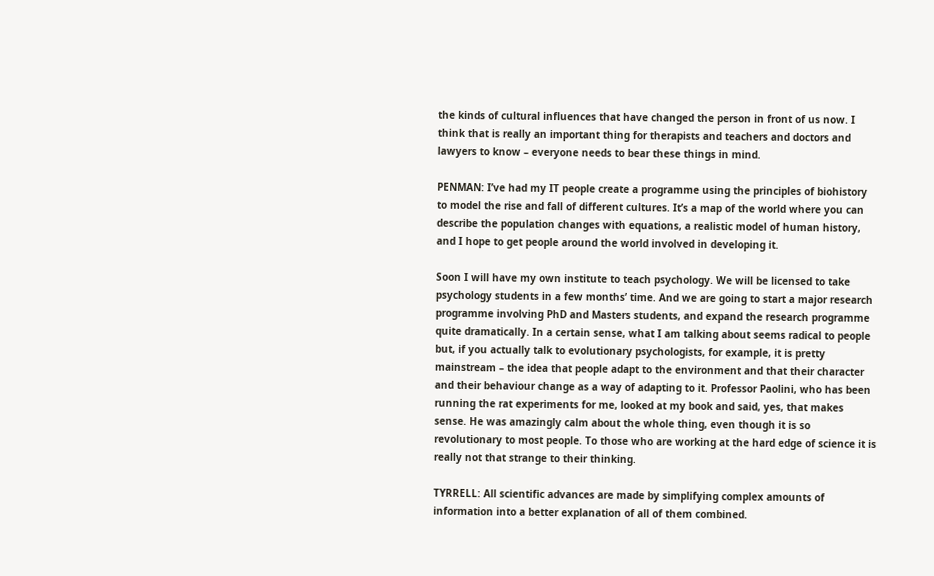the kinds of cultural influences that have changed the person in front of us now. I think that is really an important thing for therapists and teachers and doctors and lawyers to know – everyone needs to bear these things in mind.

PENMAN: I’ve had my IT people create a programme using the principles of biohistory to model the rise and fall of different cultures. It’s a map of the world where you can describe the population changes with equations, a realistic model of human history, and I hope to get people around the world involved in developing it.

Soon I will have my own institute to teach psychology. We will be licensed to take psychology students in a few months’ time. And we are going to start a major research programme involving PhD and Masters students, and expand the research programme quite dramatically. In a certain sense, what I am talking about seems radical to people but, if you actually talk to evolutionary psychologists, for example, it is pretty mainstream – the idea that people adapt to the environment and that their character and their behaviour change as a way of adapting to it. Professor Paolini, who has been running the rat experiments for me, looked at my book and said, yes, that makes sense. He was amazingly calm about the whole thing, even though it is so revolutionary to most people. To those who are working at the hard edge of science it is really not that strange to their thinking.

TYRRELL: All scientific advances are made by simplifying complex amounts of information into a better explanation of all of them combined.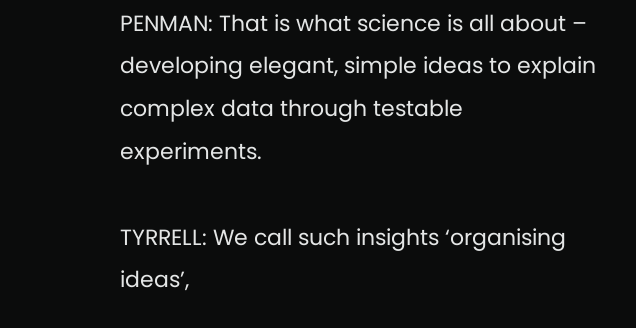PENMAN: That is what science is all about – developing elegant, simple ideas to explain complex data through testable experiments.

TYRRELL: We call such insights ‘organising ideas’,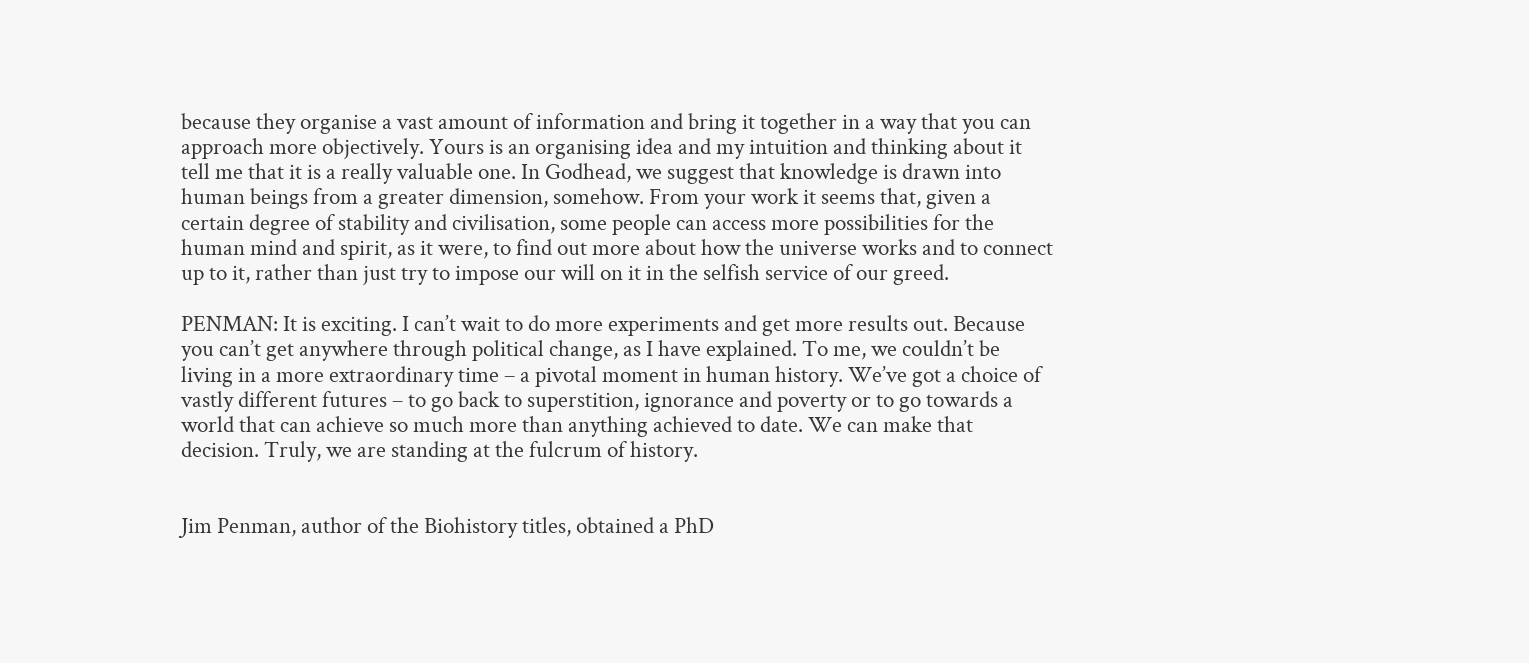because they organise a vast amount of information and bring it together in a way that you can approach more objectively. Yours is an organising idea and my intuition and thinking about it tell me that it is a really valuable one. In Godhead, we suggest that knowledge is drawn into human beings from a greater dimension, somehow. From your work it seems that, given a certain degree of stability and civilisation, some people can access more possibilities for the human mind and spirit, as it were, to find out more about how the universe works and to connect up to it, rather than just try to impose our will on it in the selfish service of our greed.

PENMAN: It is exciting. I can’t wait to do more experiments and get more results out. Because you can’t get anywhere through political change, as I have explained. To me, we couldn’t be living in a more extraordinary time – a pivotal moment in human history. We’ve got a choice of vastly different futures – to go back to superstition, ignorance and poverty or to go towards a world that can achieve so much more than anything achieved to date. We can make that decision. Truly, we are standing at the fulcrum of history.


Jim Penman, author of the Biohistory titles, obtained a PhD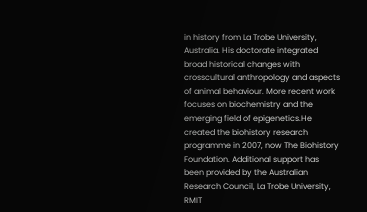in history from La Trobe University, Australia. His doctorate integrated broad historical changes with crosscultural anthropology and aspects of animal behaviour. More recent work focuses on biochemistry and the emerging field of epigenetics.He created the biohistory research programme in 2007, now The Biohistory Foundation. Additional support has been provided by the Australian Research Council, La Trobe University, RMIT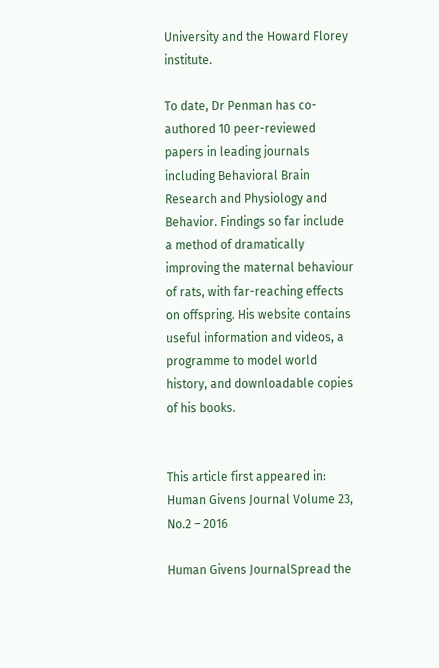University and the Howard Florey institute.

To date, Dr Penman has co-authored 10 peer-reviewed papers in leading journals including Behavioral Brain Research and Physiology and Behavior. Findings so far include a method of dramatically improving the maternal behaviour of rats, with far-reaching effects on offspring. His website contains useful information and videos, a programme to model world history, and downloadable copies of his books.


This article first appeared in:  Human Givens Journal Volume 23, No.2 – 2016

Human Givens JournalSpread the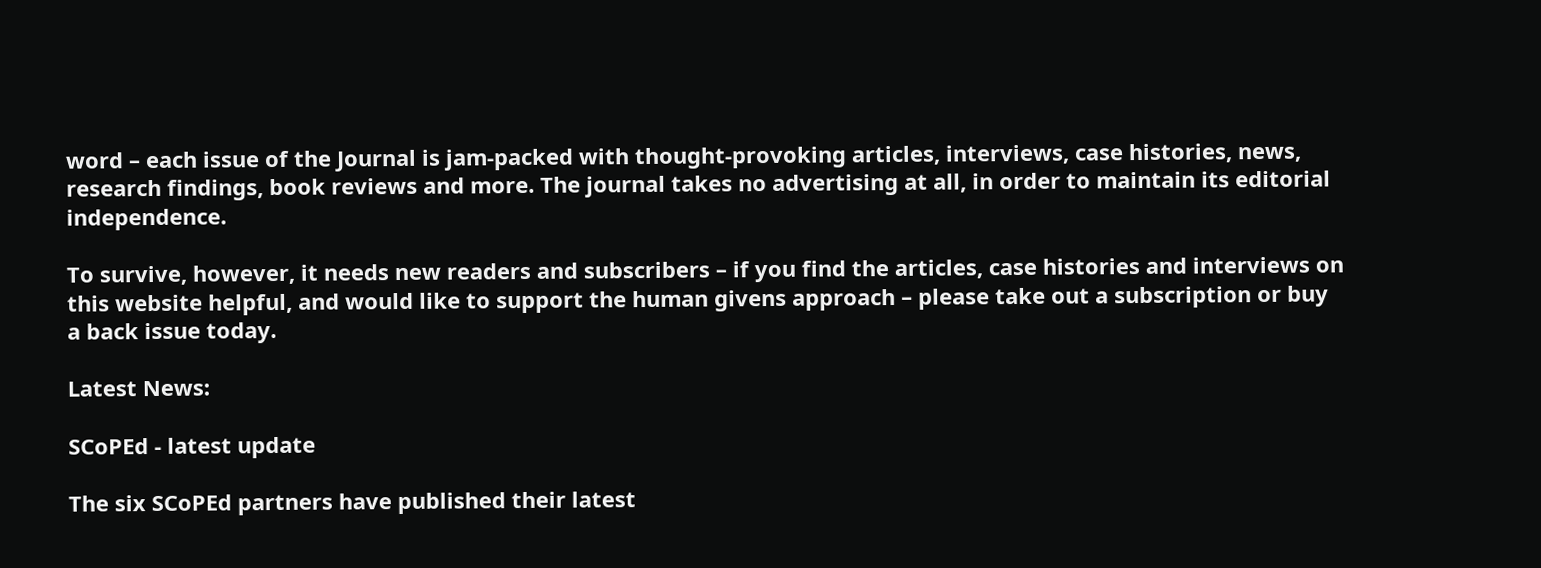word – each issue of the Journal is jam-packed with thought-provoking articles, interviews, case histories, news, research findings, book reviews and more. The journal takes no advertising at all, in order to maintain its editorial independence.

To survive, however, it needs new readers and subscribers – if you find the articles, case histories and interviews on this website helpful, and would like to support the human givens approach – please take out a subscription or buy a back issue today.

Latest News:

SCoPEd - latest update

The six SCoPEd partners have published their latest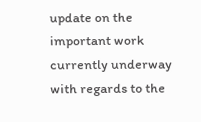update on the important work currently underway with regards to the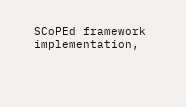SCoPEd framework implementation,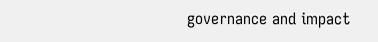governance and impact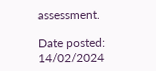assessment.

Date posted: 14/02/2024